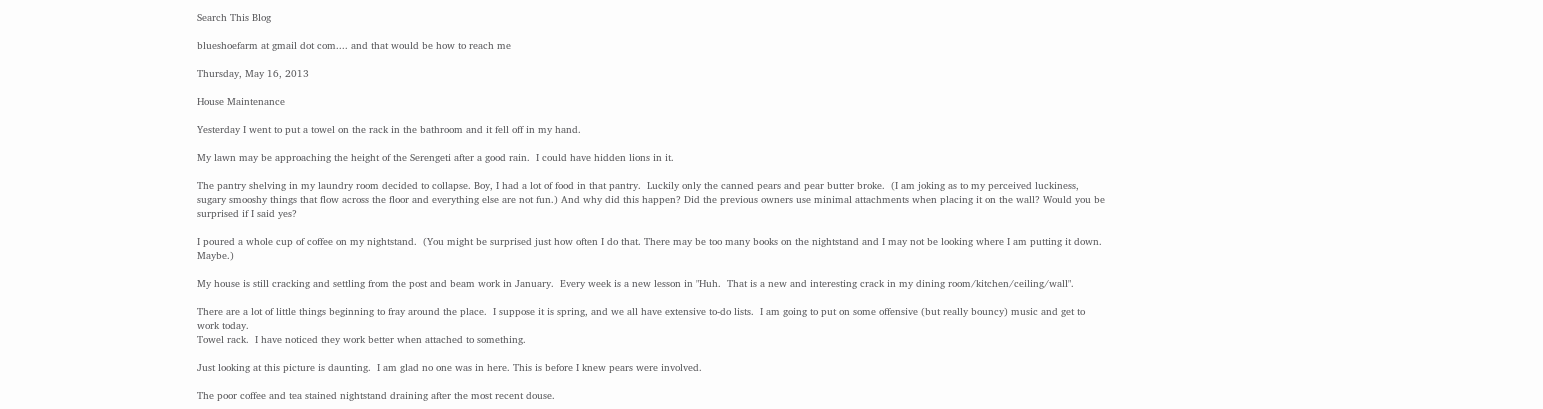Search This Blog

blueshoefarm at gmail dot com.... and that would be how to reach me

Thursday, May 16, 2013

House Maintenance

Yesterday I went to put a towel on the rack in the bathroom and it fell off in my hand.

My lawn may be approaching the height of the Serengeti after a good rain.  I could have hidden lions in it.

The pantry shelving in my laundry room decided to collapse. Boy, I had a lot of food in that pantry.  Luckily only the canned pears and pear butter broke.  (I am joking as to my perceived luckiness,  sugary smooshy things that flow across the floor and everything else are not fun.) And why did this happen? Did the previous owners use minimal attachments when placing it on the wall? Would you be surprised if I said yes?

I poured a whole cup of coffee on my nightstand.  (You might be surprised just how often I do that. There may be too many books on the nightstand and I may not be looking where I am putting it down. Maybe.)

My house is still cracking and settling from the post and beam work in January.  Every week is a new lesson in "Huh.  That is a new and interesting crack in my dining room/kitchen/ceiling/wall".

There are a lot of little things beginning to fray around the place.  I suppose it is spring, and we all have extensive to-do lists.  I am going to put on some offensive (but really bouncy) music and get to work today.
Towel rack.  I have noticed they work better when attached to something.

Just looking at this picture is daunting.  I am glad no one was in here. This is before I knew pears were involved.

The poor coffee and tea stained nightstand draining after the most recent douse.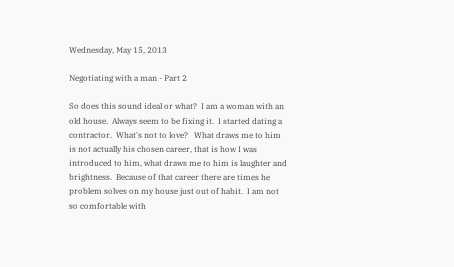Wednesday, May 15, 2013

Negotiating with a man - Part 2

So does this sound ideal or what?  I am a woman with an old house.  Always seem to be fixing it.  I started dating a contractor.  What's not to love?   What draws me to him is not actually his chosen career, that is how I was introduced to him, what draws me to him is laughter and brightness.  Because of that career there are times he problem solves on my house just out of habit.  I am not so comfortable with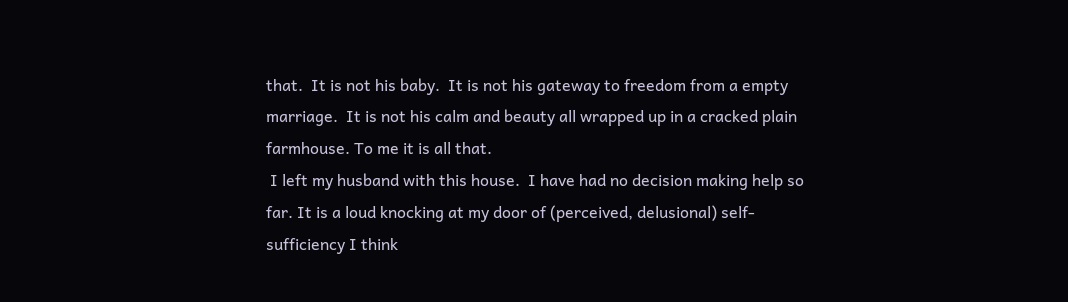that.  It is not his baby.  It is not his gateway to freedom from a empty marriage.  It is not his calm and beauty all wrapped up in a cracked plain farmhouse. To me it is all that.
 I left my husband with this house.  I have had no decision making help so far. It is a loud knocking at my door of (perceived, delusional) self-sufficiency I think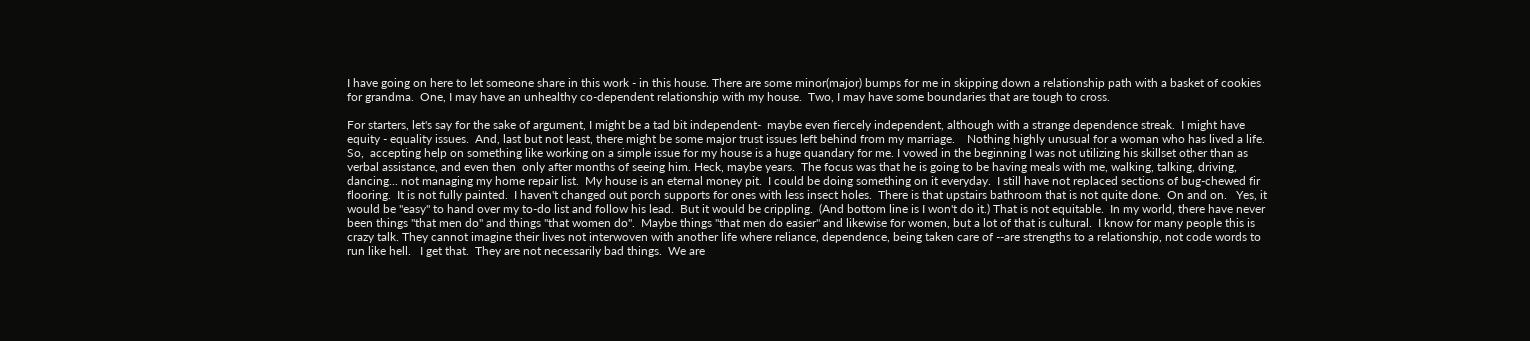I have going on here to let someone share in this work - in this house. There are some minor(major) bumps for me in skipping down a relationship path with a basket of cookies for grandma.  One, I may have an unhealthy co-dependent relationship with my house.  Two, I may have some boundaries that are tough to cross.

For starters, let's say for the sake of argument, I might be a tad bit independent-  maybe even fiercely independent, although with a strange dependence streak.  I might have equity - equality issues.  And, last but not least, there might be some major trust issues left behind from my marriage.    Nothing highly unusual for a woman who has lived a life.
So,  accepting help on something like working on a simple issue for my house is a huge quandary for me. I vowed in the beginning I was not utilizing his skillset other than as verbal assistance, and even then  only after months of seeing him. Heck, maybe years.  The focus was that he is going to be having meals with me, walking, talking, driving, dancing... not managing my home repair list.  My house is an eternal money pit.  I could be doing something on it everyday.  I still have not replaced sections of bug-chewed fir flooring.  It is not fully painted.  I haven't changed out porch supports for ones with less insect holes.  There is that upstairs bathroom that is not quite done.  On and on.   Yes, it would be "easy" to hand over my to-do list and follow his lead.  But it would be crippling.  (And bottom line is I won't do it.) That is not equitable.  In my world, there have never been things "that men do" and things "that women do".  Maybe things "that men do easier" and likewise for women, but a lot of that is cultural.  I know for many people this is crazy talk. They cannot imagine their lives not interwoven with another life where reliance, dependence, being taken care of --are strengths to a relationship, not code words to run like hell.   I get that.  They are not necessarily bad things.  We are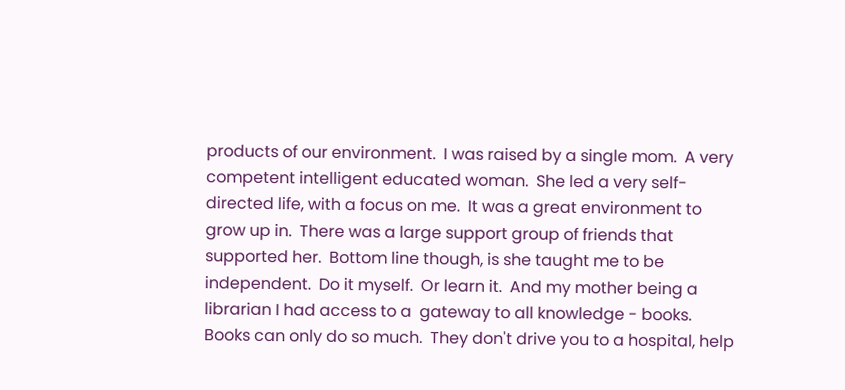products of our environment.  I was raised by a single mom.  A very competent intelligent educated woman.  She led a very self-directed life, with a focus on me.  It was a great environment to grow up in.  There was a large support group of friends that supported her.  Bottom line though, is she taught me to be independent.  Do it myself.  Or learn it.  And my mother being a librarian I had access to a  gateway to all knowledge - books.  Books can only do so much.  They don't drive you to a hospital, help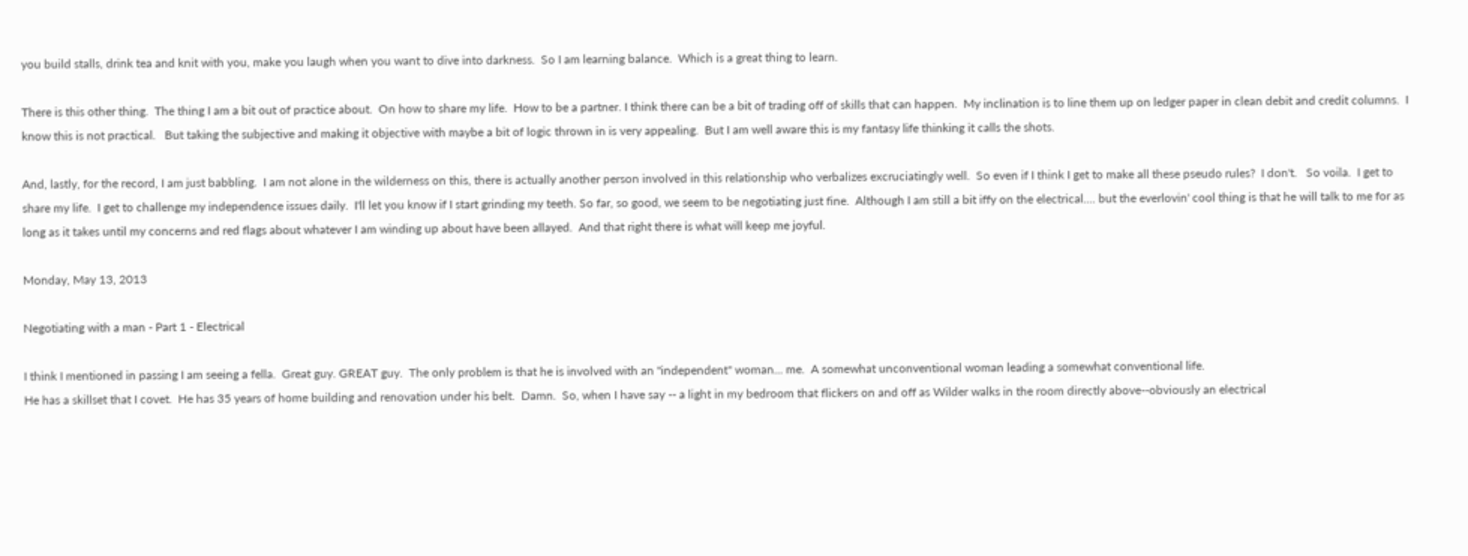you build stalls, drink tea and knit with you, make you laugh when you want to dive into darkness.  So I am learning balance.  Which is a great thing to learn.

There is this other thing.  The thing I am a bit out of practice about.  On how to share my life.  How to be a partner. I think there can be a bit of trading off of skills that can happen.  My inclination is to line them up on ledger paper in clean debit and credit columns.  I know this is not practical.   But taking the subjective and making it objective with maybe a bit of logic thrown in is very appealing.  But I am well aware this is my fantasy life thinking it calls the shots.

And, lastly, for the record, I am just babbling.  I am not alone in the wilderness on this, there is actually another person involved in this relationship who verbalizes excruciatingly well.  So even if I think I get to make all these pseudo rules?  I don't.   So voila.  I get to share my life.  I get to challenge my independence issues daily.  I'll let you know if I start grinding my teeth. So far, so good, we seem to be negotiating just fine.  Although I am still a bit iffy on the electrical.... but the everlovin' cool thing is that he will talk to me for as long as it takes until my concerns and red flags about whatever I am winding up about have been allayed.  And that right there is what will keep me joyful.

Monday, May 13, 2013

Negotiating with a man - Part 1 - Electrical

I think I mentioned in passing I am seeing a fella.  Great guy. GREAT guy.  The only problem is that he is involved with an "independent" woman... me.  A somewhat unconventional woman leading a somewhat conventional life.
He has a skillset that I covet.  He has 35 years of home building and renovation under his belt.  Damn.  So, when I have say -- a light in my bedroom that flickers on and off as Wilder walks in the room directly above--obviously an electrical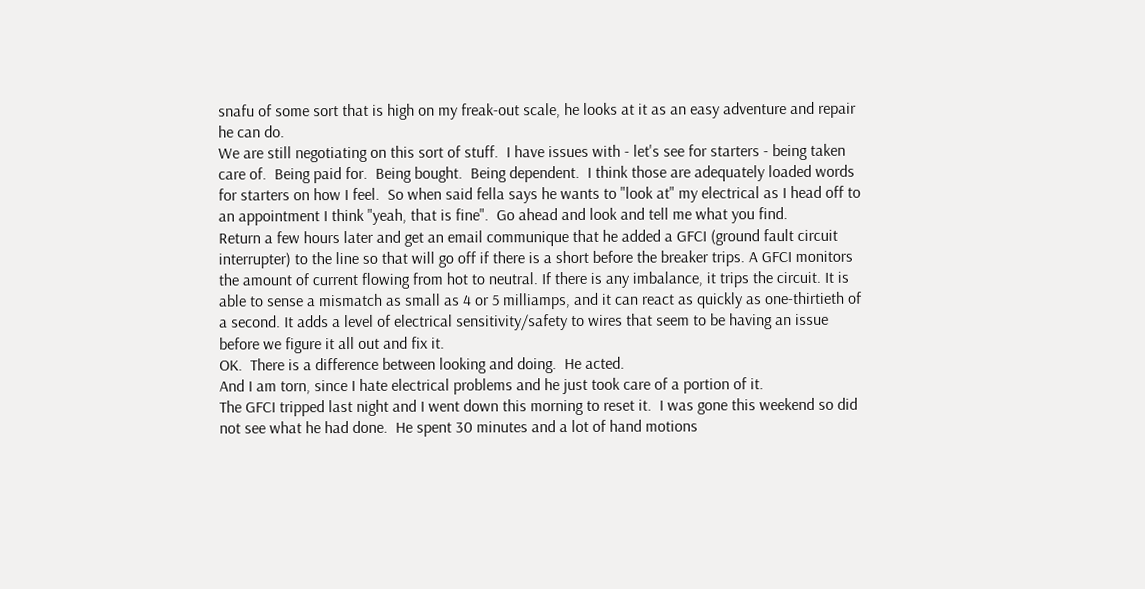snafu of some sort that is high on my freak-out scale, he looks at it as an easy adventure and repair he can do.
We are still negotiating on this sort of stuff.  I have issues with - let's see for starters - being taken care of.  Being paid for.  Being bought.  Being dependent.  I think those are adequately loaded words for starters on how I feel.  So when said fella says he wants to "look at" my electrical as I head off to an appointment I think "yeah, that is fine".  Go ahead and look and tell me what you find.
Return a few hours later and get an email communique that he added a GFCI (ground fault circuit interrupter) to the line so that will go off if there is a short before the breaker trips. A GFCI monitors the amount of current flowing from hot to neutral. If there is any imbalance, it trips the circuit. It is able to sense a mismatch as small as 4 or 5 milliamps, and it can react as quickly as one-thirtieth of a second. It adds a level of electrical sensitivity/safety to wires that seem to be having an issue before we figure it all out and fix it.
OK.  There is a difference between looking and doing.  He acted.
And I am torn, since I hate electrical problems and he just took care of a portion of it.
The GFCI tripped last night and I went down this morning to reset it.  I was gone this weekend so did not see what he had done.  He spent 30 minutes and a lot of hand motions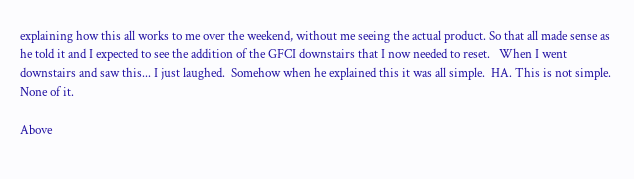explaining how this all works to me over the weekend, without me seeing the actual product. So that all made sense as he told it and I expected to see the addition of the GFCI downstairs that I now needed to reset.   When I went downstairs and saw this... I just laughed.  Somehow when he explained this it was all simple.  HA. This is not simple.  None of it.

Above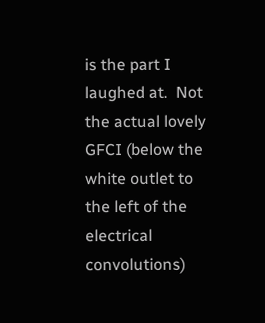is the part I laughed at.  Not the actual lovely GFCI (below the white outlet to the left of the electrical convolutions)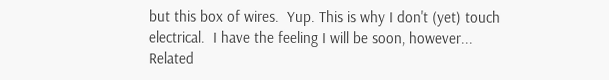but this box of wires.  Yup. This is why I don't (yet) touch electrical.  I have the feeling I will be soon, however...
Related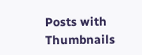Posts with Thumbnails